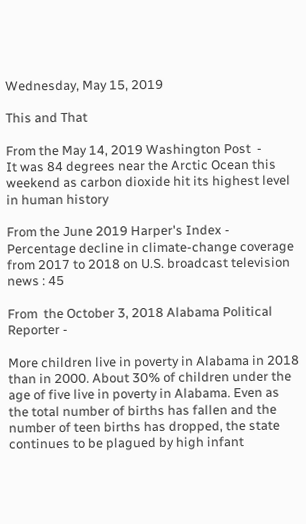Wednesday, May 15, 2019

This and That

From the May 14, 2019 Washington Post  -
It was 84 degrees near the Arctic Ocean this weekend as carbon dioxide hit its highest level in human history

From the June 2019 Harper's Index -
Percentage decline in climate-change coverage from 2017 to 2018 on U.S. broadcast television news : 45

From  the October 3, 2018 Alabama Political Reporter -

More children live in poverty in Alabama in 2018 than in 2000. About 30% of children under the age of five live in poverty in Alabama. Even as the total number of births has fallen and the number of teen births has dropped, the state continues to be plagued by high infant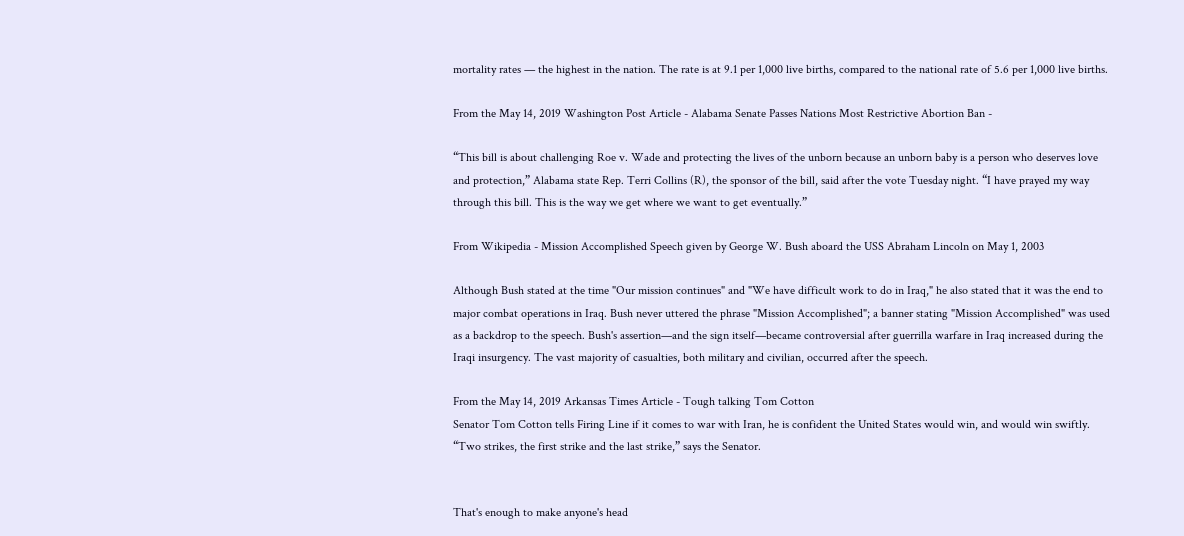mortality rates — the highest in the nation. The rate is at 9.1 per 1,000 live births, compared to the national rate of 5.6 per 1,000 live births.

From the May 14, 2019 Washington Post Article - Alabama Senate Passes Nations Most Restrictive Abortion Ban -

“This bill is about challenging Roe v. Wade and protecting the lives of the unborn because an unborn baby is a person who deserves love and protection,” Alabama state Rep. Terri Collins (R), the sponsor of the bill, said after the vote Tuesday night. “I have prayed my way through this bill. This is the way we get where we want to get eventually.”

From Wikipedia - Mission Accomplished Speech given by George W. Bush aboard the USS Abraham Lincoln on May 1, 2003

Although Bush stated at the time "Our mission continues" and "We have difficult work to do in Iraq," he also stated that it was the end to major combat operations in Iraq. Bush never uttered the phrase "Mission Accomplished"; a banner stating "Mission Accomplished" was used as a backdrop to the speech. Bush's assertion—and the sign itself—became controversial after guerrilla warfare in Iraq increased during the Iraqi insurgency. The vast majority of casualties, both military and civilian, occurred after the speech.

From the May 14, 2019 Arkansas Times Article - Tough talking Tom Cotton
Senator Tom Cotton tells Firing Line if it comes to war with Iran, he is confident the United States would win, and would win swiftly. “Two strikes, the first strike and the last strike,” says the Senator.


That's enough to make anyone's head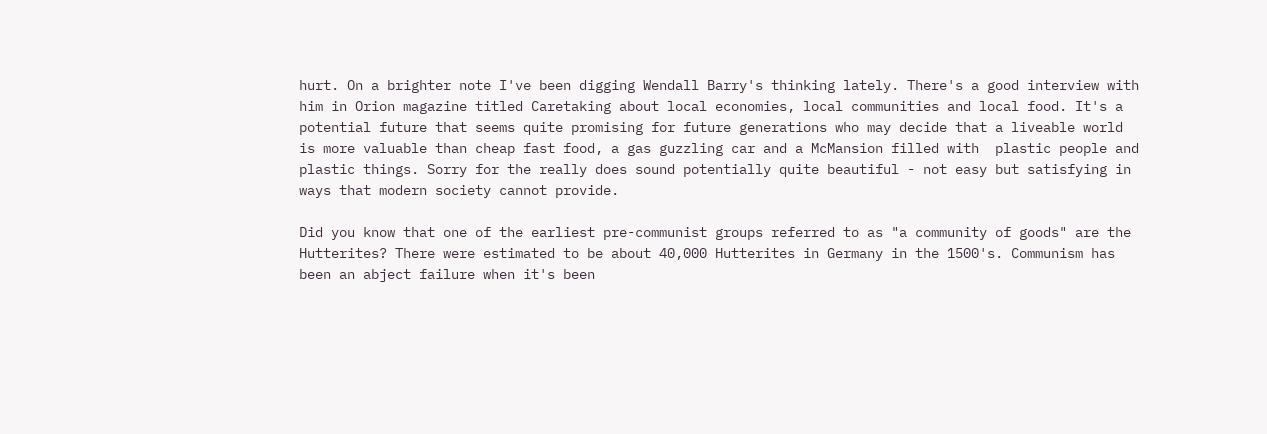hurt. On a brighter note I've been digging Wendall Barry's thinking lately. There's a good interview with him in Orion magazine titled Caretaking about local economies, local communities and local food. It's a potential future that seems quite promising for future generations who may decide that a liveable world is more valuable than cheap fast food, a gas guzzling car and a McMansion filled with  plastic people and plastic things. Sorry for the really does sound potentially quite beautiful - not easy but satisfying in ways that modern society cannot provide.

Did you know that one of the earliest pre-communist groups referred to as "a community of goods" are the Hutterites? There were estimated to be about 40,000 Hutterites in Germany in the 1500's. Communism has been an abject failure when it's been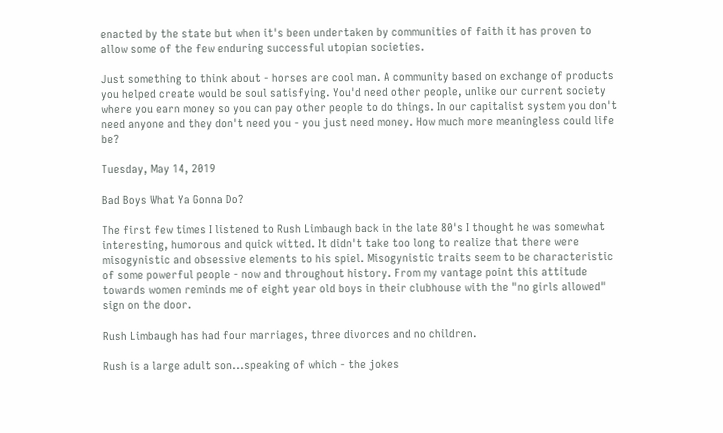enacted by the state but when it's been undertaken by communities of faith it has proven to allow some of the few enduring successful utopian societies.

Just something to think about - horses are cool man. A community based on exchange of products you helped create would be soul satisfying. You'd need other people, unlike our current society where you earn money so you can pay other people to do things. In our capitalist system you don't need anyone and they don't need you - you just need money. How much more meaningless could life be?

Tuesday, May 14, 2019

Bad Boys What Ya Gonna Do?

The first few times I listened to Rush Limbaugh back in the late 80's I thought he was somewhat interesting, humorous and quick witted. It didn't take too long to realize that there were misogynistic and obsessive elements to his spiel. Misogynistic traits seem to be characteristic of some powerful people - now and throughout history. From my vantage point this attitude towards women reminds me of eight year old boys in their clubhouse with the "no girls allowed" sign on the door.

Rush Limbaugh has had four marriages, three divorces and no children.

Rush is a large adult son...speaking of which - the jokes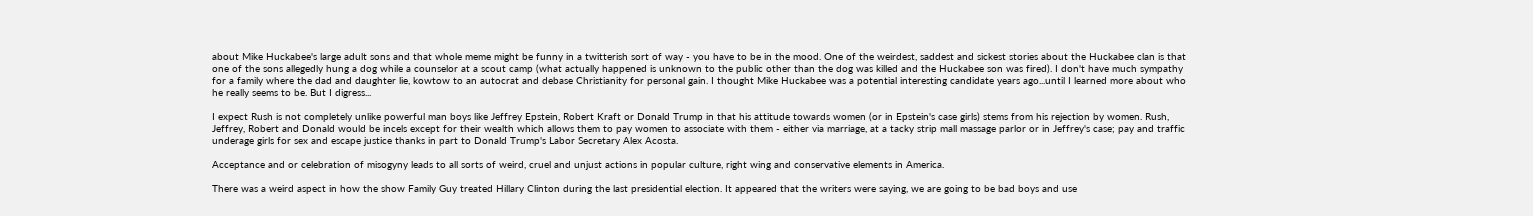about Mike Huckabee's large adult sons and that whole meme might be funny in a twitterish sort of way - you have to be in the mood. One of the weirdest, saddest and sickest stories about the Huckabee clan is that one of the sons allegedly hung a dog while a counselor at a scout camp (what actually happened is unknown to the public other than the dog was killed and the Huckabee son was fired). I don't have much sympathy for a family where the dad and daughter lie, kowtow to an autocrat and debase Christianity for personal gain. I thought Mike Huckabee was a potential interesting candidate years ago...until I learned more about who he really seems to be. But I digress...

I expect Rush is not completely unlike powerful man boys like Jeffrey Epstein, Robert Kraft or Donald Trump in that his attitude towards women (or in Epstein's case girls) stems from his rejection by women. Rush, Jeffrey, Robert and Donald would be incels except for their wealth which allows them to pay women to associate with them - either via marriage, at a tacky strip mall massage parlor or in Jeffrey's case; pay and traffic underage girls for sex and escape justice thanks in part to Donald Trump's Labor Secretary Alex Acosta.

Acceptance and or celebration of misogyny leads to all sorts of weird, cruel and unjust actions in popular culture, right wing and conservative elements in America.

There was a weird aspect in how the show Family Guy treated Hillary Clinton during the last presidential election. It appeared that the writers were saying, we are going to be bad boys and use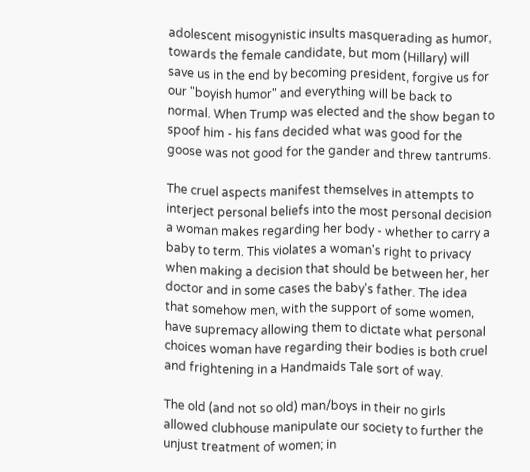adolescent misogynistic insults masquerading as humor, towards the female candidate, but mom (Hillary) will save us in the end by becoming president, forgive us for our "boyish humor" and everything will be back to normal. When Trump was elected and the show began to spoof him - his fans decided what was good for the goose was not good for the gander and threw tantrums.

The cruel aspects manifest themselves in attempts to interject personal beliefs into the most personal decision a woman makes regarding her body - whether to carry a baby to term. This violates a woman's right to privacy when making a decision that should be between her, her doctor and in some cases the baby's father. The idea that somehow men, with the support of some women, have supremacy allowing them to dictate what personal choices woman have regarding their bodies is both cruel and frightening in a Handmaids Tale sort of way.

The old (and not so old) man/boys in their no girls allowed clubhouse manipulate our society to further the unjust treatment of women; in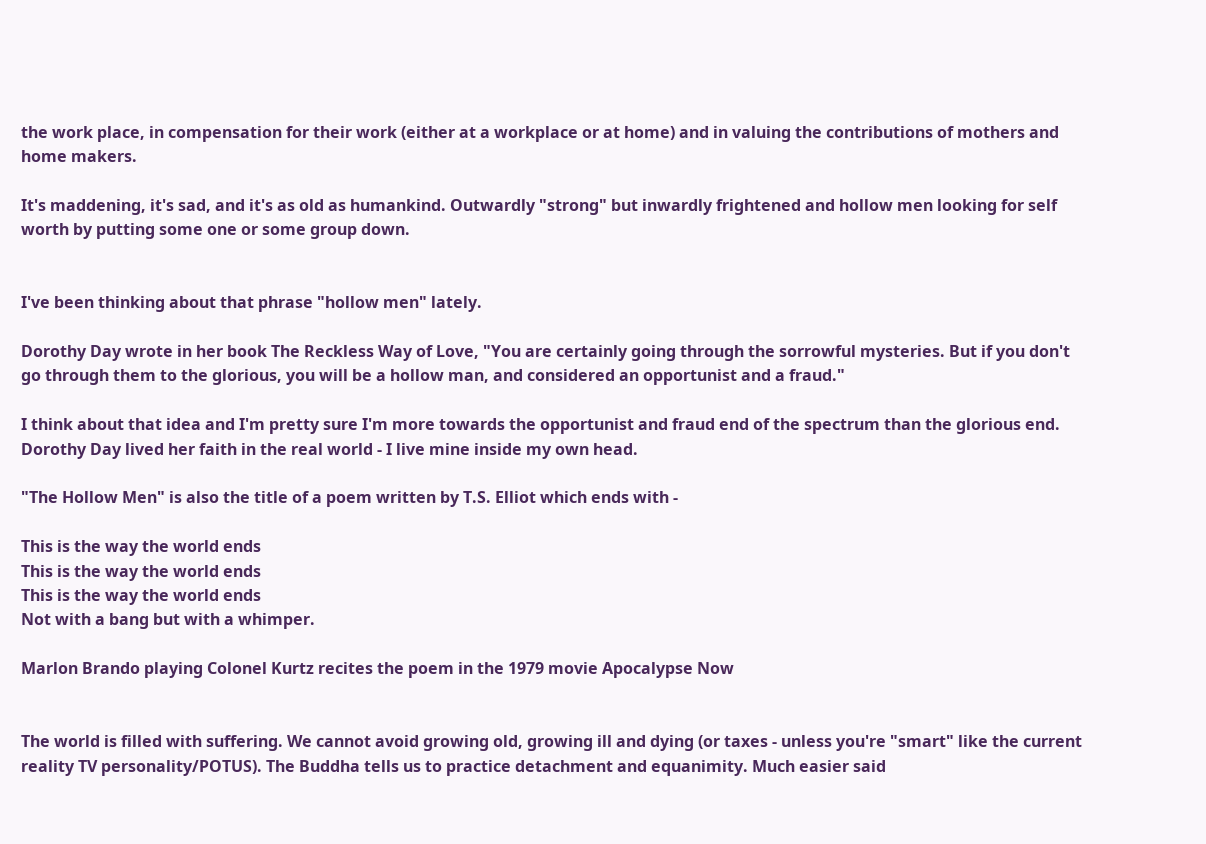the work place, in compensation for their work (either at a workplace or at home) and in valuing the contributions of mothers and home makers.

It's maddening, it's sad, and it's as old as humankind. Outwardly "strong" but inwardly frightened and hollow men looking for self worth by putting some one or some group down.


I've been thinking about that phrase "hollow men" lately.

Dorothy Day wrote in her book The Reckless Way of Love, "You are certainly going through the sorrowful mysteries. But if you don't go through them to the glorious, you will be a hollow man, and considered an opportunist and a fraud."

I think about that idea and I'm pretty sure I'm more towards the opportunist and fraud end of the spectrum than the glorious end. Dorothy Day lived her faith in the real world - I live mine inside my own head.

"The Hollow Men" is also the title of a poem written by T.S. Elliot which ends with -

This is the way the world ends
This is the way the world ends
This is the way the world ends
Not with a bang but with a whimper.

Marlon Brando playing Colonel Kurtz recites the poem in the 1979 movie Apocalypse Now


The world is filled with suffering. We cannot avoid growing old, growing ill and dying (or taxes - unless you're "smart" like the current reality TV personality/POTUS). The Buddha tells us to practice detachment and equanimity. Much easier said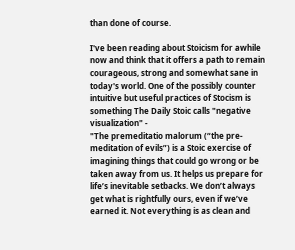than done of course.

I've been reading about Stoicism for awhile now and think that it offers a path to remain courageous, strong and somewhat sane in today's world. One of the possibly counter intuitive but useful practices of Stocism is something The Daily Stoic calls "negative visualization" -
"The premeditatio malorum (“the pre-meditation of evils”) is a Stoic exercise of imagining things that could go wrong or be taken away from us. It helps us prepare for life’s inevitable setbacks. We don’t always get what is rightfully ours, even if we’ve earned it. Not everything is as clean and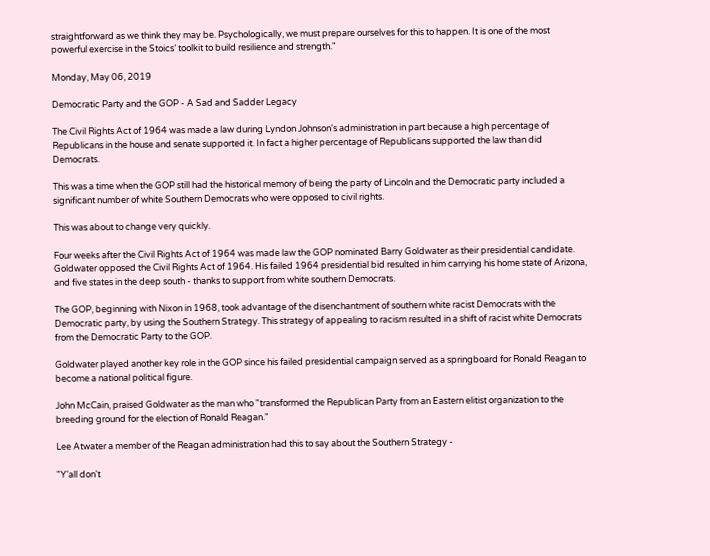straightforward as we think they may be. Psychologically, we must prepare ourselves for this to happen. It is one of the most powerful exercise in the Stoics’ toolkit to build resilience and strength."

Monday, May 06, 2019

Democratic Party and the GOP - A Sad and Sadder Legacy

The Civil Rights Act of 1964 was made a law during Lyndon Johnson's administration in part because a high percentage of Republicans in the house and senate supported it. In fact a higher percentage of Republicans supported the law than did Democrats.

This was a time when the GOP still had the historical memory of being the party of Lincoln and the Democratic party included a significant number of white Southern Democrats who were opposed to civil rights.

This was about to change very quickly.

Four weeks after the Civil Rights Act of 1964 was made law the GOP nominated Barry Goldwater as their presidential candidate. Goldwater opposed the Civil Rights Act of 1964. His failed 1964 presidential bid resulted in him carrying his home state of Arizona, and five states in the deep south - thanks to support from white southern Democrats.

The GOP, beginning with Nixon in 1968, took advantage of the disenchantment of southern white racist Democrats with the Democratic party, by using the Southern Strategy. This strategy of appealing to racism resulted in a shift of racist white Democrats from the Democratic Party to the GOP.

Goldwater played another key role in the GOP since his failed presidential campaign served as a springboard for Ronald Reagan to become a national political figure.

John McCain, praised Goldwater as the man who "transformed the Republican Party from an Eastern elitist organization to the breeding ground for the election of Ronald Reagan."

Lee Atwater a member of the Reagan administration had this to say about the Southern Strategy -

"Y'all don't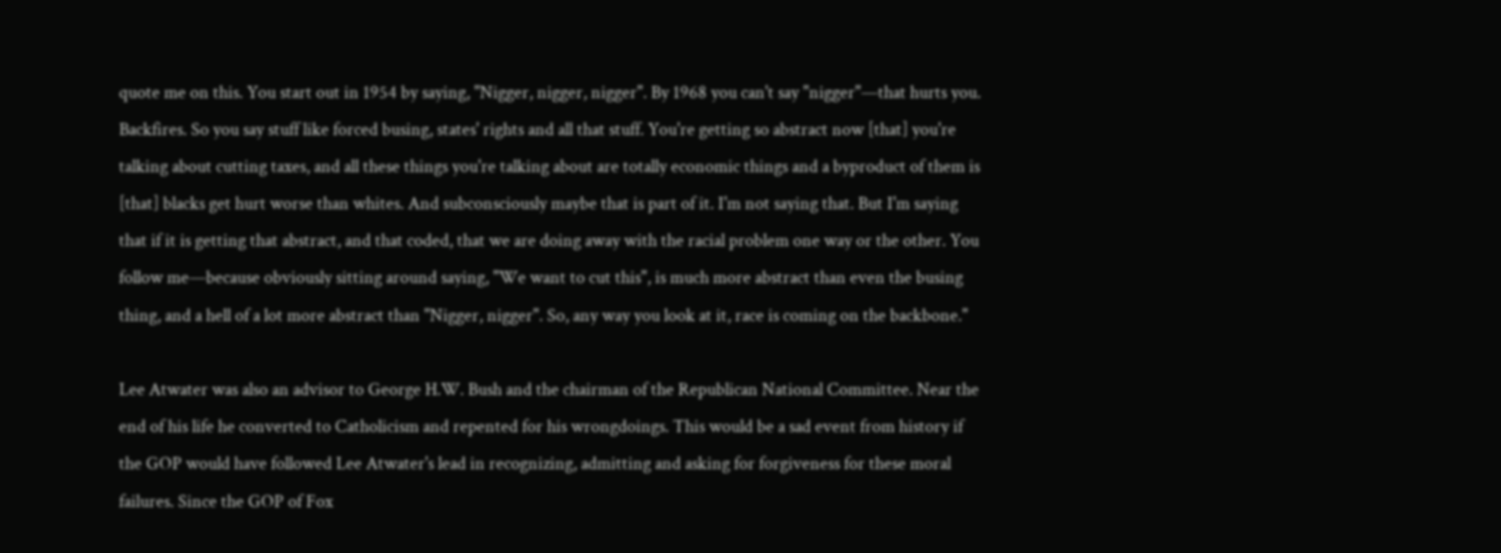quote me on this. You start out in 1954 by saying, "Nigger, nigger, nigger". By 1968 you can't say "nigger"—that hurts you. Backfires. So you say stuff like forced busing, states' rights and all that stuff. You're getting so abstract now [that] you're talking about cutting taxes, and all these things you're talking about are totally economic things and a byproduct of them is [that] blacks get hurt worse than whites. And subconsciously maybe that is part of it. I'm not saying that. But I'm saying that if it is getting that abstract, and that coded, that we are doing away with the racial problem one way or the other. You follow me—because obviously sitting around saying, "We want to cut this", is much more abstract than even the busing thing, and a hell of a lot more abstract than "Nigger, nigger". So, any way you look at it, race is coming on the backbone."

Lee Atwater was also an advisor to George H.W. Bush and the chairman of the Republican National Committee. Near the end of his life he converted to Catholicism and repented for his wrongdoings. This would be a sad event from history if the GOP would have followed Lee Atwater's lead in recognizing, admitting and asking for forgiveness for these moral failures. Since the GOP of Fox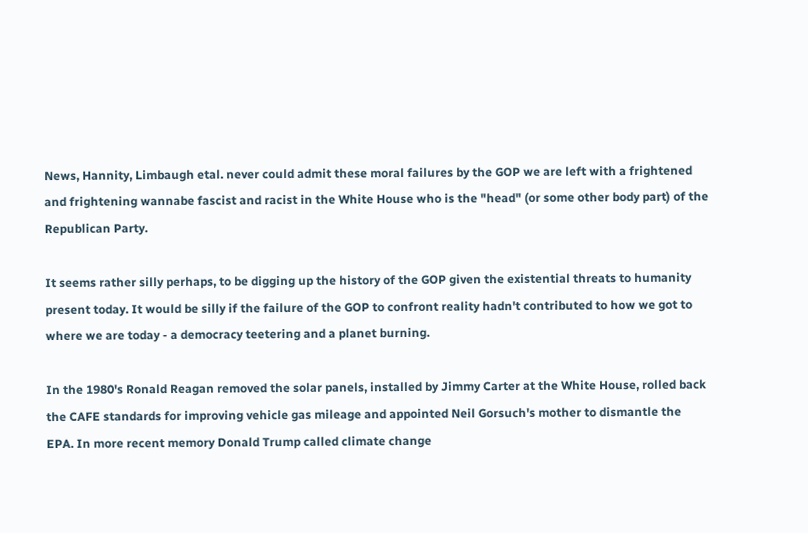News, Hannity, Limbaugh etal. never could admit these moral failures by the GOP we are left with a frightened and frightening wannabe fascist and racist in the White House who is the "head" (or some other body part) of the Republican Party.

It seems rather silly perhaps, to be digging up the history of the GOP given the existential threats to humanity present today. It would be silly if the failure of the GOP to confront reality hadn't contributed to how we got to where we are today - a democracy teetering and a planet burning.

In the 1980's Ronald Reagan removed the solar panels, installed by Jimmy Carter at the White House, rolled back the CAFE standards for improving vehicle gas mileage and appointed Neil Gorsuch's mother to dismantle the EPA. In more recent memory Donald Trump called climate change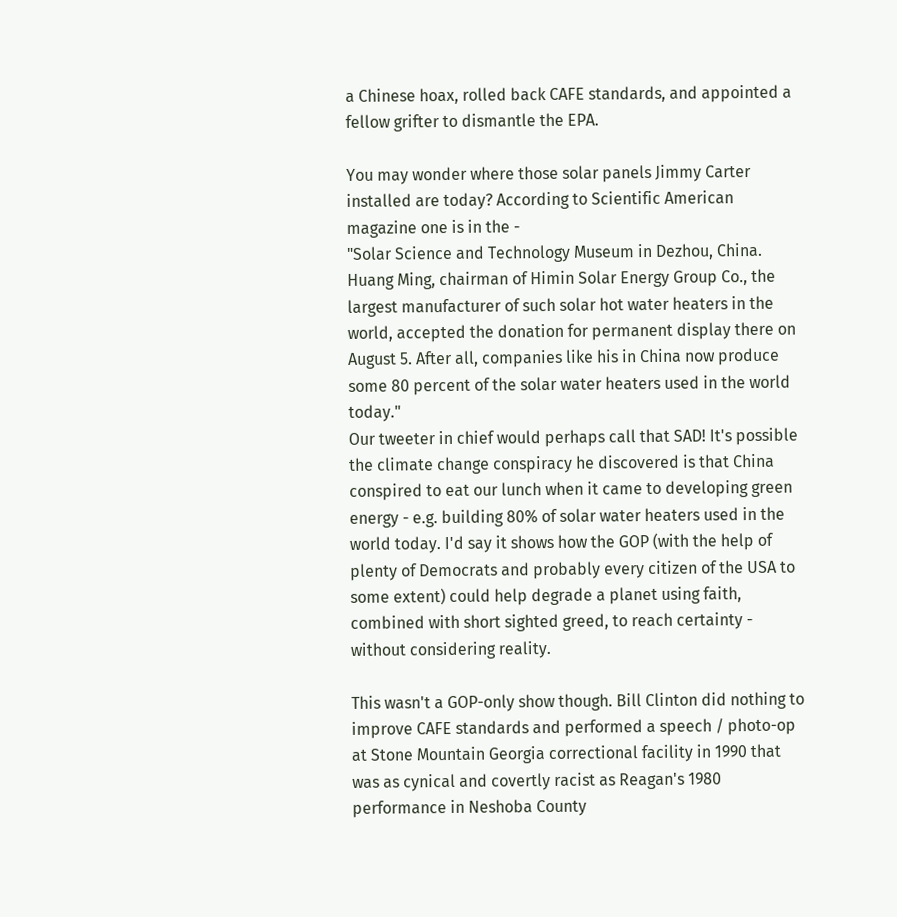a Chinese hoax, rolled back CAFE standards, and appointed a fellow grifter to dismantle the EPA.

You may wonder where those solar panels Jimmy Carter installed are today? According to Scientific American magazine one is in the -
"Solar Science and Technology Museum in Dezhou, China. Huang Ming, chairman of Himin Solar Energy Group Co., the largest manufacturer of such solar hot water heaters in the world, accepted the donation for permanent display there on August 5. After all, companies like his in China now produce some 80 percent of the solar water heaters used in the world today."
Our tweeter in chief would perhaps call that SAD! It's possible the climate change conspiracy he discovered is that China conspired to eat our lunch when it came to developing green energy - e.g. building 80% of solar water heaters used in the world today. I'd say it shows how the GOP (with the help of plenty of Democrats and probably every citizen of the USA to some extent) could help degrade a planet using faith, combined with short sighted greed, to reach certainty - without considering reality.

This wasn't a GOP-only show though. Bill Clinton did nothing to improve CAFE standards and performed a speech / photo-op at Stone Mountain Georgia correctional facility in 1990 that was as cynical and covertly racist as Reagan's 1980 performance in Neshoba County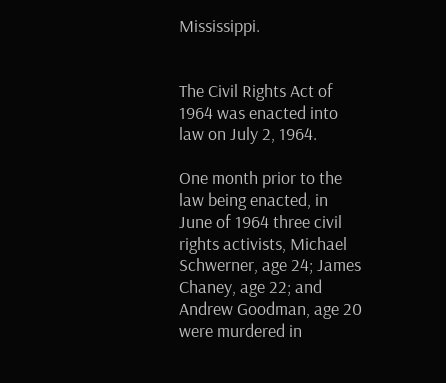Mississippi.


The Civil Rights Act of 1964 was enacted into law on July 2, 1964.

One month prior to the law being enacted, in June of 1964 three civil rights activists, Michael Schwerner, age 24; James Chaney, age 22; and Andrew Goodman, age 20 were murdered in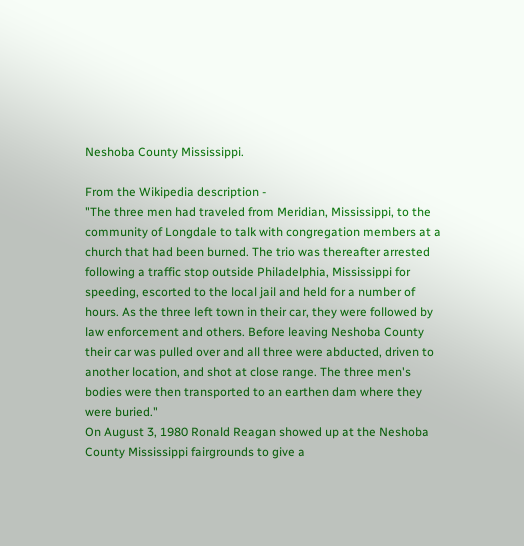Neshoba County Mississippi.

From the Wikipedia description -
"The three men had traveled from Meridian, Mississippi, to the community of Longdale to talk with congregation members at a church that had been burned. The trio was thereafter arrested following a traffic stop outside Philadelphia, Mississippi for speeding, escorted to the local jail and held for a number of hours. As the three left town in their car, they were followed by law enforcement and others. Before leaving Neshoba County their car was pulled over and all three were abducted, driven to another location, and shot at close range. The three men's bodies were then transported to an earthen dam where they were buried."
On August 3, 1980 Ronald Reagan showed up at the Neshoba County Mississippi fairgrounds to give a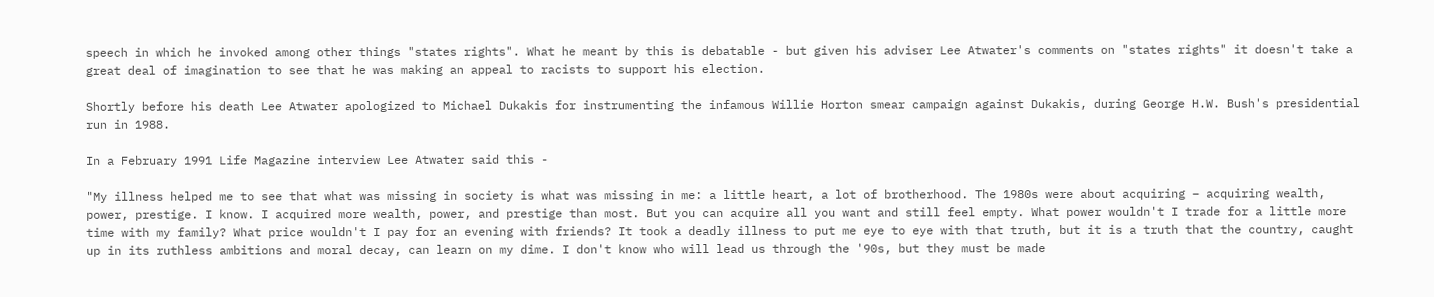speech in which he invoked among other things "states rights". What he meant by this is debatable - but given his adviser Lee Atwater's comments on "states rights" it doesn't take a great deal of imagination to see that he was making an appeal to racists to support his election.

Shortly before his death Lee Atwater apologized to Michael Dukakis for instrumenting the infamous Willie Horton smear campaign against Dukakis, during George H.W. Bush's presidential run in 1988.

In a February 1991 Life Magazine interview Lee Atwater said this -

"My illness helped me to see that what was missing in society is what was missing in me: a little heart, a lot of brotherhood. The 1980s were about acquiring – acquiring wealth, power, prestige. I know. I acquired more wealth, power, and prestige than most. But you can acquire all you want and still feel empty. What power wouldn't I trade for a little more time with my family? What price wouldn't I pay for an evening with friends? It took a deadly illness to put me eye to eye with that truth, but it is a truth that the country, caught up in its ruthless ambitions and moral decay, can learn on my dime. I don't know who will lead us through the '90s, but they must be made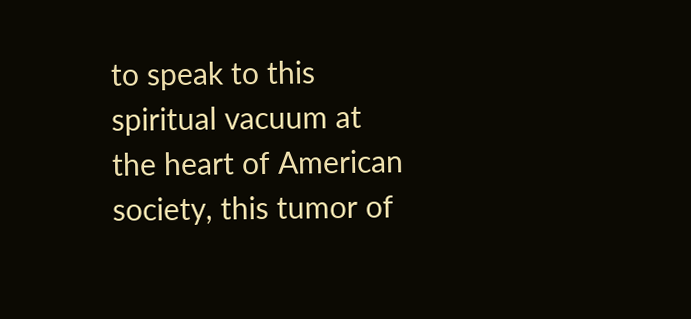to speak to this spiritual vacuum at the heart of American society, this tumor of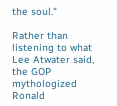the soul."

Rather than listening to what Lee Atwater said, the GOP mythologized Ronald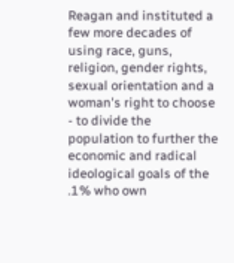Reagan and instituted a few more decades of using race, guns, religion, gender rights, sexual orientation and a woman's right to choose - to divide the population to further the economic and radical ideological goals of the .1% who own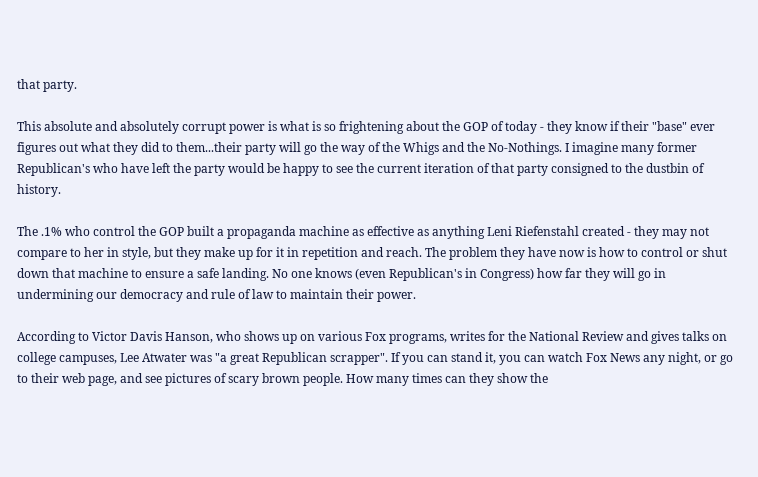that party.

This absolute and absolutely corrupt power is what is so frightening about the GOP of today - they know if their "base" ever figures out what they did to them...their party will go the way of the Whigs and the No-Nothings. I imagine many former Republican's who have left the party would be happy to see the current iteration of that party consigned to the dustbin of history.

The .1% who control the GOP built a propaganda machine as effective as anything Leni Riefenstahl created - they may not compare to her in style, but they make up for it in repetition and reach. The problem they have now is how to control or shut down that machine to ensure a safe landing. No one knows (even Republican's in Congress) how far they will go in undermining our democracy and rule of law to maintain their power.

According to Victor Davis Hanson, who shows up on various Fox programs, writes for the National Review and gives talks on college campuses, Lee Atwater was "a great Republican scrapper". If you can stand it, you can watch Fox News any night, or go to their web page, and see pictures of scary brown people. How many times can they show the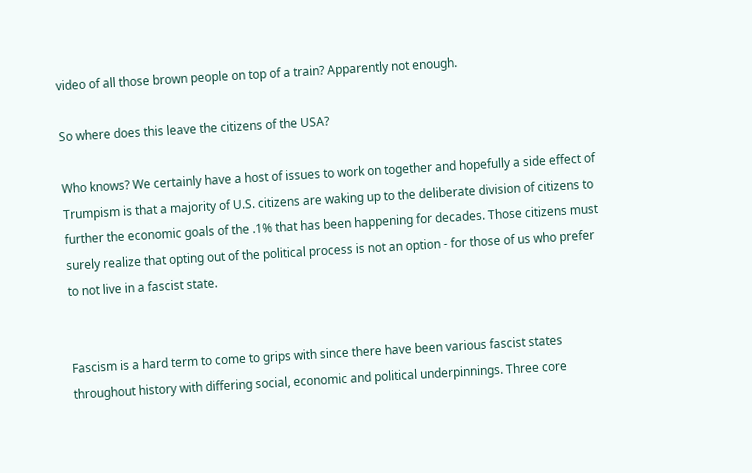video of all those brown people on top of a train? Apparently not enough.

So where does this leave the citizens of the USA?

Who knows? We certainly have a host of issues to work on together and hopefully a side effect of Trumpism is that a majority of U.S. citizens are waking up to the deliberate division of citizens to further the economic goals of the .1% that has been happening for decades. Those citizens must surely realize that opting out of the political process is not an option - for those of us who prefer to not live in a fascist state.


Fascism is a hard term to come to grips with since there have been various fascist states throughout history with differing social, economic and political underpinnings. Three core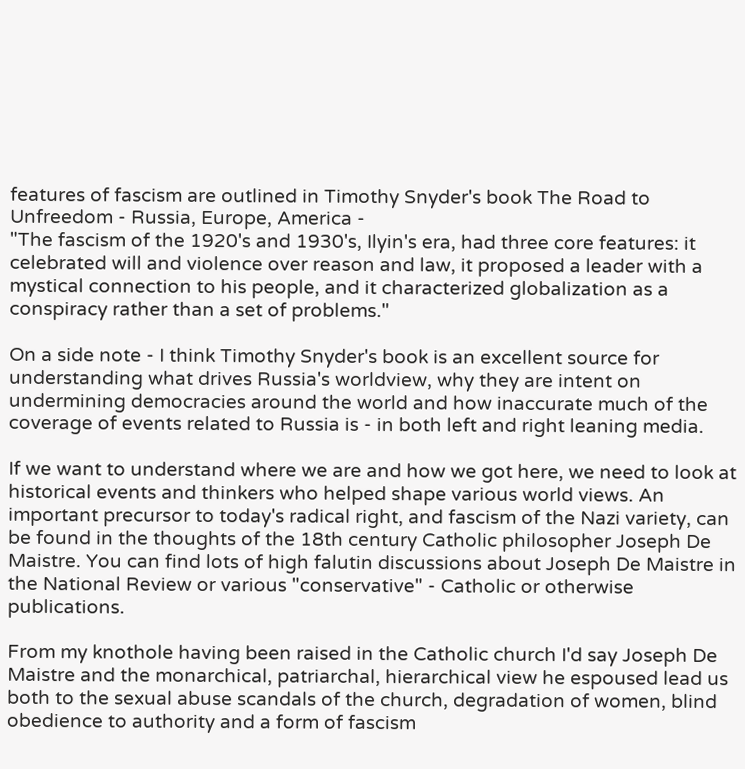features of fascism are outlined in Timothy Snyder's book The Road to Unfreedom - Russia, Europe, America -
"The fascism of the 1920's and 1930's, Ilyin's era, had three core features: it celebrated will and violence over reason and law, it proposed a leader with a mystical connection to his people, and it characterized globalization as a conspiracy rather than a set of problems."

On a side note - I think Timothy Snyder's book is an excellent source for understanding what drives Russia's worldview, why they are intent on undermining democracies around the world and how inaccurate much of the coverage of events related to Russia is - in both left and right leaning media.

If we want to understand where we are and how we got here, we need to look at historical events and thinkers who helped shape various world views. An important precursor to today's radical right, and fascism of the Nazi variety, can be found in the thoughts of the 18th century Catholic philosopher Joseph De Maistre. You can find lots of high falutin discussions about Joseph De Maistre in the National Review or various "conservative" - Catholic or otherwise publications.

From my knothole having been raised in the Catholic church I'd say Joseph De Maistre and the monarchical, patriarchal, hierarchical view he espoused lead us both to the sexual abuse scandals of the church, degradation of women, blind obedience to authority and a form of fascism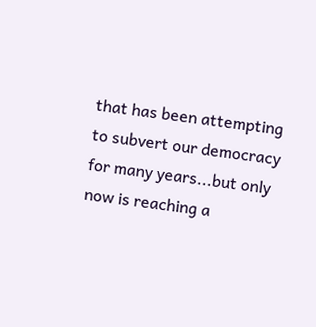that has been attempting to subvert our democracy for many years...but only now is reaching a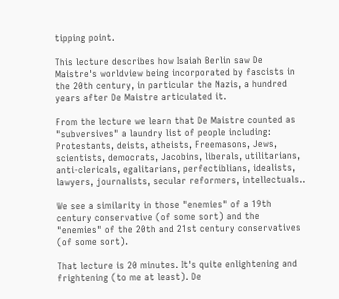tipping point.

This lecture describes how Isaiah Berlin saw De Maistre's worldview being incorporated by fascists in the 20th century, in particular the Nazis, a hundred years after De Maistre articulated it.

From the lecture we learn that De Maistre counted as "subversives" a laundry list of people including: Protestants, deists, atheists, Freemasons, Jews, scientists, democrats, Jacobins, liberals, utilitarians, anti-clericals, egalitarians, perfectiblians, idealists, lawyers, journalists, secular reformers, intellectuals..

We see a similarity in those "enemies" of a 19th century conservative (of some sort) and the "enemies" of the 20th and 21st century conservatives (of some sort).

That lecture is 20 minutes. It's quite enlightening and frightening (to me at least). De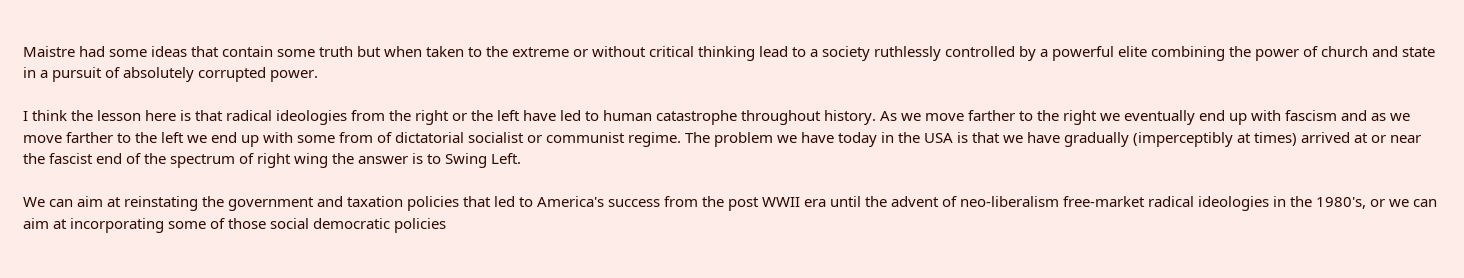Maistre had some ideas that contain some truth but when taken to the extreme or without critical thinking lead to a society ruthlessly controlled by a powerful elite combining the power of church and state in a pursuit of absolutely corrupted power.

I think the lesson here is that radical ideologies from the right or the left have led to human catastrophe throughout history. As we move farther to the right we eventually end up with fascism and as we move farther to the left we end up with some from of dictatorial socialist or communist regime. The problem we have today in the USA is that we have gradually (imperceptibly at times) arrived at or near the fascist end of the spectrum of right wing the answer is to Swing Left.

We can aim at reinstating the government and taxation policies that led to America's success from the post WWII era until the advent of neo-liberalism free-market radical ideologies in the 1980's, or we can aim at incorporating some of those social democratic policies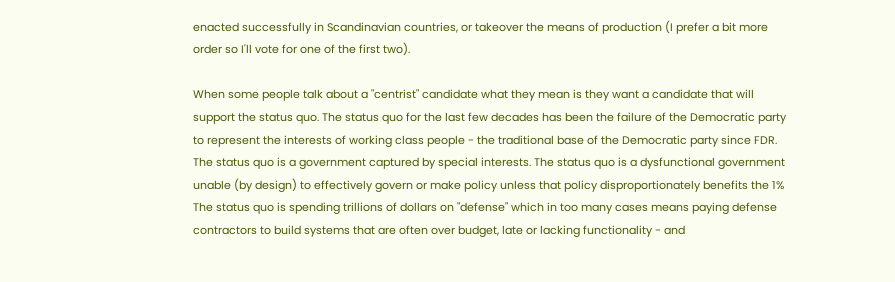enacted successfully in Scandinavian countries, or takeover the means of production (I prefer a bit more order so I'll vote for one of the first two).

When some people talk about a "centrist" candidate what they mean is they want a candidate that will support the status quo. The status quo for the last few decades has been the failure of the Democratic party to represent the interests of working class people - the traditional base of the Democratic party since FDR. The status quo is a government captured by special interests. The status quo is a dysfunctional government unable (by design) to effectively govern or make policy unless that policy disproportionately benefits the 1% The status quo is spending trillions of dollars on "defense" which in too many cases means paying defense contractors to build systems that are often over budget, late or lacking functionality - and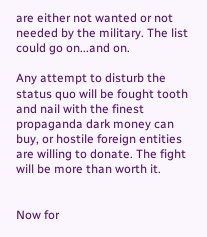are either not wanted or not needed by the military. The list could go on...and on.

Any attempt to disturb the status quo will be fought tooth and nail with the finest propaganda dark money can buy, or hostile foreign entities are willing to donate. The fight will be more than worth it.


Now for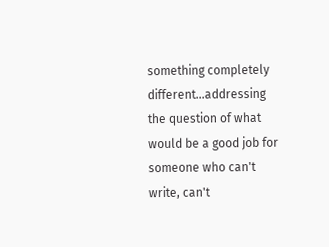something completely different...addressing the question of what would be a good job for someone who can't write, can't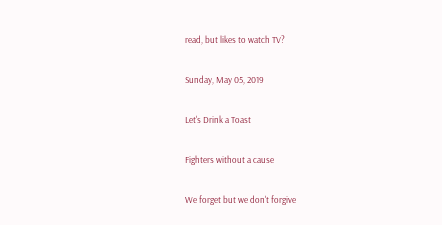read, but likes to watch TV?

Sunday, May 05, 2019

Let's Drink a Toast

Fighters without a cause

We forget but we don't forgive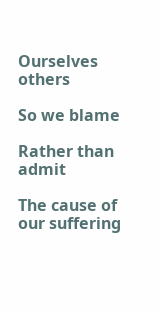Ourselves others

So we blame

Rather than admit

The cause of our suffering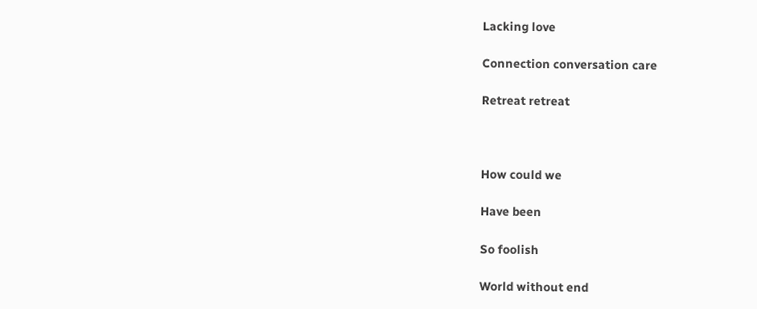Lacking love

Connection conversation care

Retreat retreat



How could we

Have been

So foolish

World without end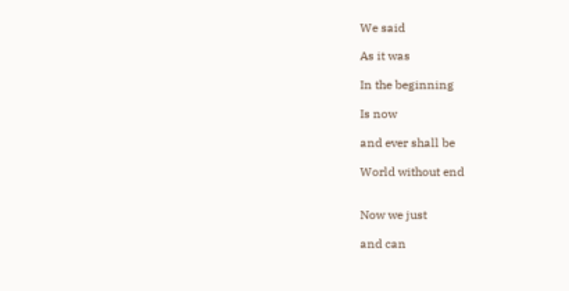We said

As it was

In the beginning

Is now

and ever shall be

World without end


Now we just

and can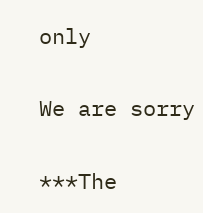only


We are sorry


***The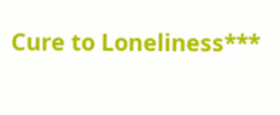Cure to Loneliness***